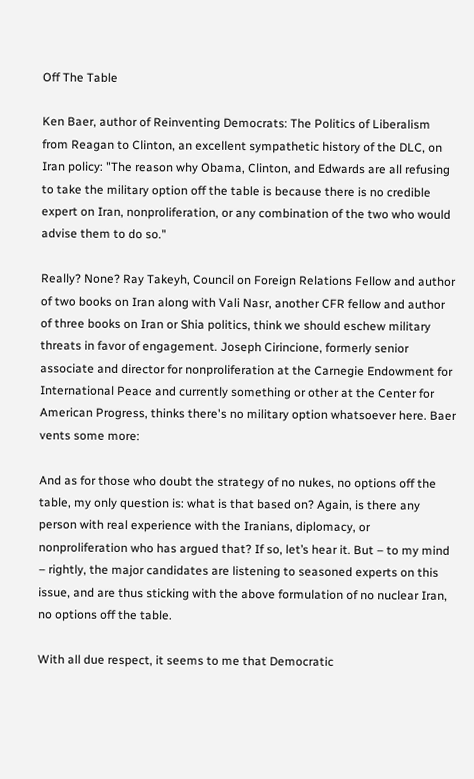Off The Table

Ken Baer, author of Reinventing Democrats: The Politics of Liberalism from Reagan to Clinton, an excellent sympathetic history of the DLC, on Iran policy: "The reason why Obama, Clinton, and Edwards are all refusing to take the military option off the table is because there is no credible expert on Iran, nonproliferation, or any combination of the two who would advise them to do so."

Really? None? Ray Takeyh, Council on Foreign Relations Fellow and author of two books on Iran along with Vali Nasr, another CFR fellow and author of three books on Iran or Shia politics, think we should eschew military threats in favor of engagement. Joseph Cirincione, formerly senior associate and director for nonproliferation at the Carnegie Endowment for International Peace and currently something or other at the Center for American Progress, thinks there's no military option whatsoever here. Baer vents some more:

And as for those who doubt the strategy of no nukes, no options off the table, my only question is: what is that based on? Again, is there any person with real experience with the Iranians, diplomacy, or nonproliferation who has argued that? If so, let’s hear it. But – to my mind – rightly, the major candidates are listening to seasoned experts on this issue, and are thus sticking with the above formulation of no nuclear Iran, no options off the table.

With all due respect, it seems to me that Democratic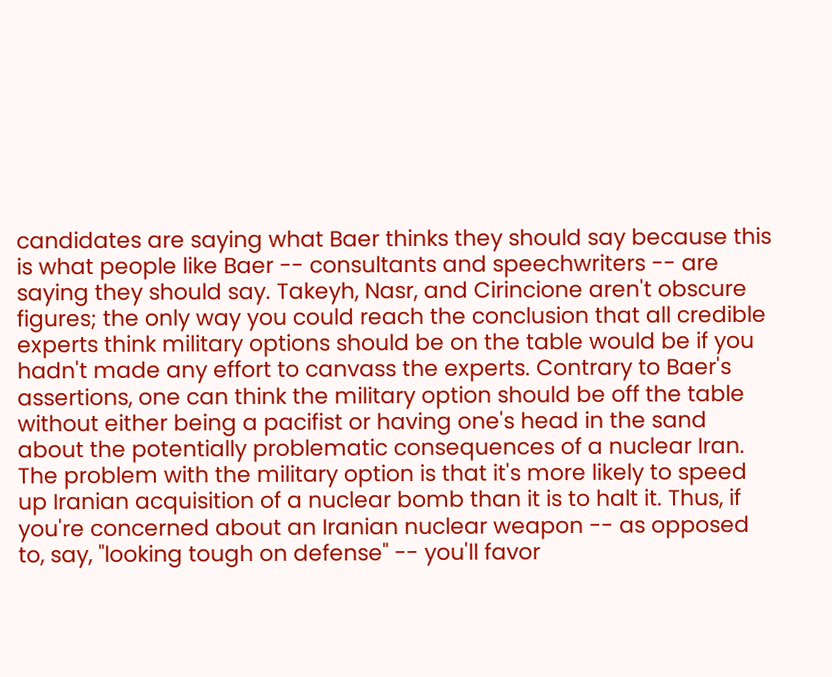candidates are saying what Baer thinks they should say because this is what people like Baer -- consultants and speechwriters -- are saying they should say. Takeyh, Nasr, and Cirincione aren't obscure figures; the only way you could reach the conclusion that all credible experts think military options should be on the table would be if you hadn't made any effort to canvass the experts. Contrary to Baer's assertions, one can think the military option should be off the table without either being a pacifist or having one's head in the sand about the potentially problematic consequences of a nuclear Iran. The problem with the military option is that it's more likely to speed up Iranian acquisition of a nuclear bomb than it is to halt it. Thus, if you're concerned about an Iranian nuclear weapon -- as opposed to, say, "looking tough on defense" -- you'll favor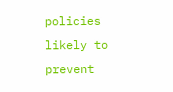policies likely to prevent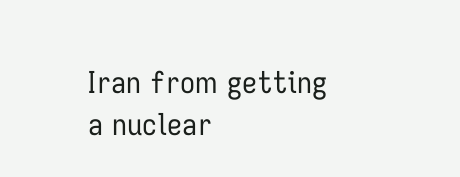Iran from getting a nuclear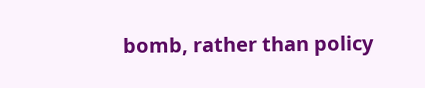bomb, rather than policy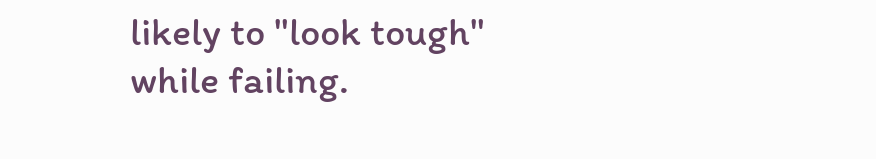likely to "look tough" while failing.